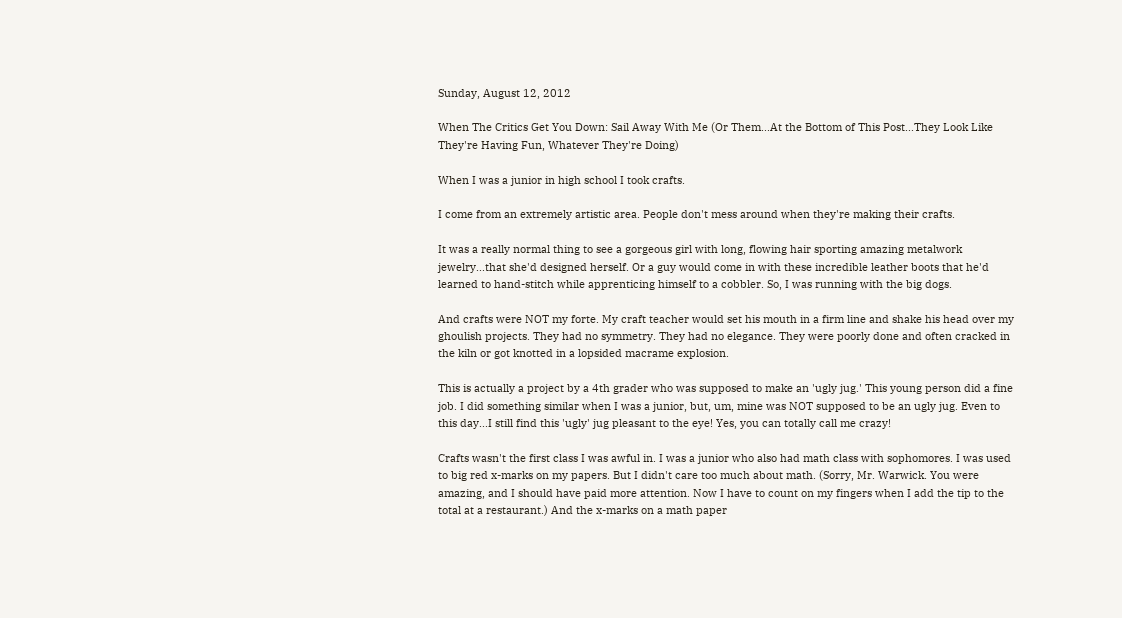Sunday, August 12, 2012

When The Critics Get You Down: Sail Away With Me (Or Them...At the Bottom of This Post...They Look Like They're Having Fun, Whatever They're Doing)

When I was a junior in high school I took crafts.

I come from an extremely artistic area. People don't mess around when they're making their crafts.

It was a really normal thing to see a gorgeous girl with long, flowing hair sporting amazing metalwork jewelry...that she'd designed herself. Or a guy would come in with these incredible leather boots that he'd learned to hand-stitch while apprenticing himself to a cobbler. So, I was running with the big dogs.

And crafts were NOT my forte. My craft teacher would set his mouth in a firm line and shake his head over my ghoulish projects. They had no symmetry. They had no elegance. They were poorly done and often cracked in the kiln or got knotted in a lopsided macrame explosion.

This is actually a project by a 4th grader who was supposed to make an 'ugly jug.' This young person did a fine job. I did something similar when I was a junior, but, um, mine was NOT supposed to be an ugly jug. Even to this day...I still find this 'ugly' jug pleasant to the eye! Yes, you can totally call me crazy!

Crafts wasn't the first class I was awful in. I was a junior who also had math class with sophomores. I was used to big red x-marks on my papers. But I didn't care too much about math. (Sorry, Mr. Warwick. You were amazing, and I should have paid more attention. Now I have to count on my fingers when I add the tip to the total at a restaurant.) And the x-marks on a math paper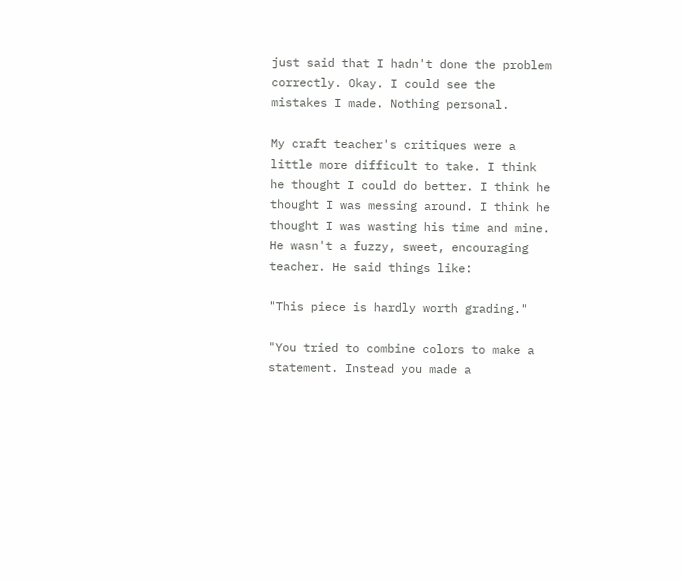just said that I hadn't done the problem correctly. Okay. I could see the mistakes I made. Nothing personal.

My craft teacher's critiques were a little more difficult to take. I think he thought I could do better. I think he thought I was messing around. I think he thought I was wasting his time and mine. He wasn't a fuzzy, sweet, encouraging teacher. He said things like:

"This piece is hardly worth grading."

"You tried to combine colors to make a statement. Instead you made a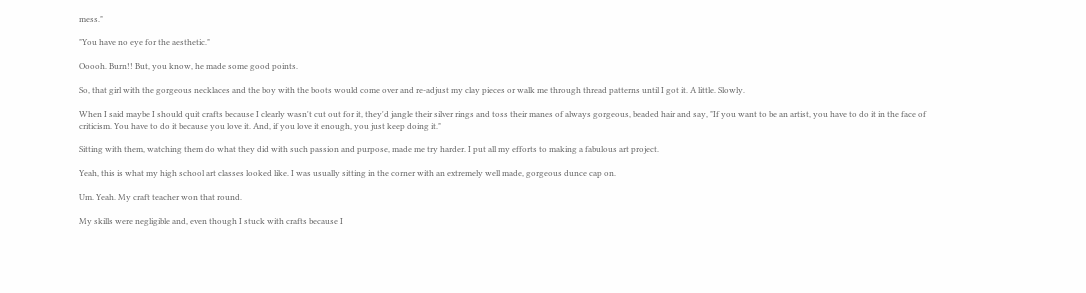mess."

"You have no eye for the aesthetic."

Ooooh. Burn!! But, you know, he made some good points.

So, that girl with the gorgeous necklaces and the boy with the boots would come over and re-adjust my clay pieces or walk me through thread patterns until I got it. A little. Slowly.

When I said maybe I should quit crafts because I clearly wasn't cut out for it, they'd jangle their silver rings and toss their manes of always gorgeous, beaded hair and say, "If you want to be an artist, you have to do it in the face of criticism. You have to do it because you love it. And, if you love it enough, you just keep doing it."

Sitting with them, watching them do what they did with such passion and purpose, made me try harder. I put all my efforts to making a fabulous art project.

Yeah, this is what my high school art classes looked like. I was usually sitting in the corner with an extremely well made, gorgeous dunce cap on.

Um. Yeah. My craft teacher won that round.

My skills were negligible and, even though I stuck with crafts because I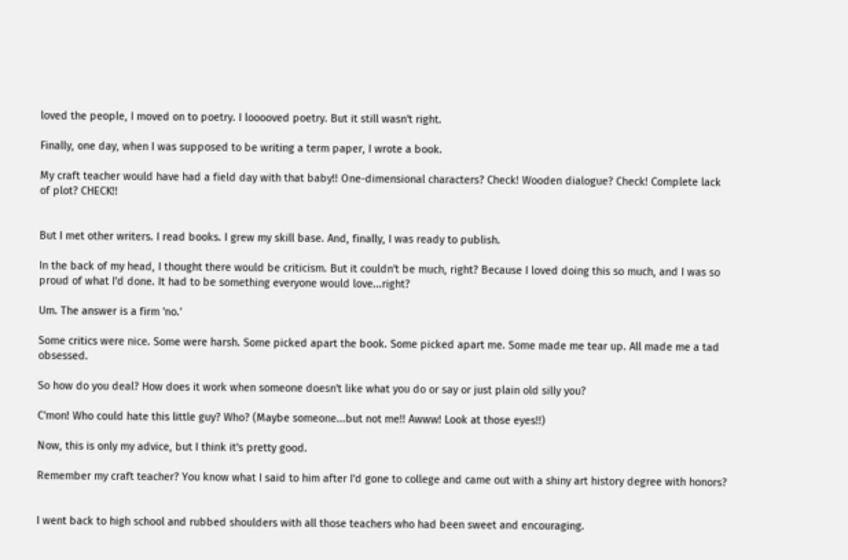loved the people, I moved on to poetry. I looooved poetry. But it still wasn't right.

Finally, one day, when I was supposed to be writing a term paper, I wrote a book.

My craft teacher would have had a field day with that baby!! One-dimensional characters? Check! Wooden dialogue? Check! Complete lack of plot? CHECK!!


But I met other writers. I read books. I grew my skill base. And, finally, I was ready to publish.

In the back of my head, I thought there would be criticism. But it couldn't be much, right? Because I loved doing this so much, and I was so proud of what I'd done. It had to be something everyone would love...right?

Um. The answer is a firm 'no.'

Some critics were nice. Some were harsh. Some picked apart the book. Some picked apart me. Some made me tear up. All made me a tad obsessed.

So how do you deal? How does it work when someone doesn't like what you do or say or just plain old silly you?

C'mon! Who could hate this little guy? Who? (Maybe someone...but not me!! Awww! Look at those eyes!!)

Now, this is only my advice, but I think it's pretty good.

Remember my craft teacher? You know what I said to him after I'd gone to college and came out with a shiny art history degree with honors?


I went back to high school and rubbed shoulders with all those teachers who had been sweet and encouraging.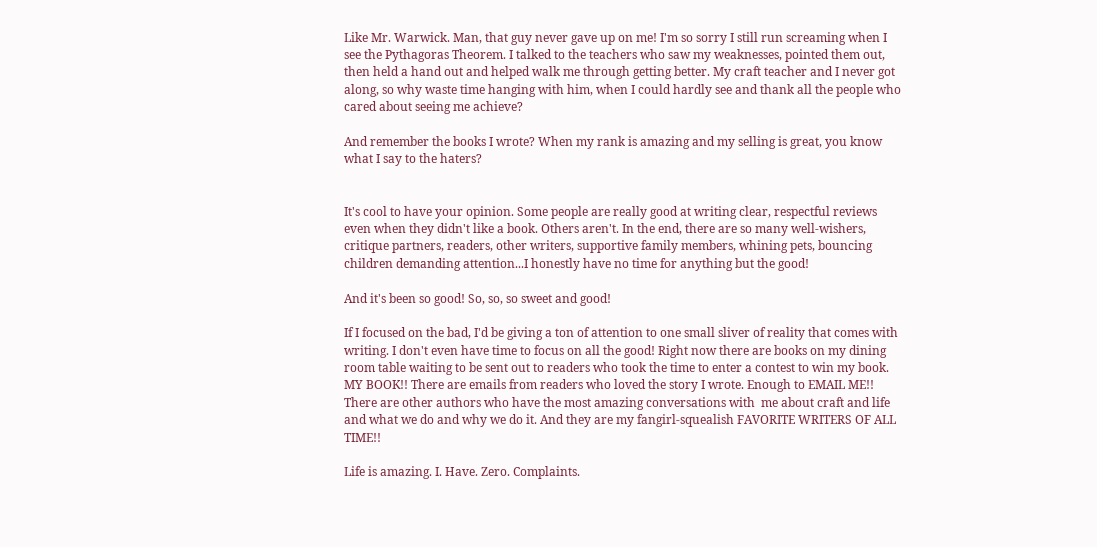Like Mr. Warwick. Man, that guy never gave up on me! I'm so sorry I still run screaming when I see the Pythagoras Theorem. I talked to the teachers who saw my weaknesses, pointed them out, then held a hand out and helped walk me through getting better. My craft teacher and I never got along, so why waste time hanging with him, when I could hardly see and thank all the people who cared about seeing me achieve?

And remember the books I wrote? When my rank is amazing and my selling is great, you know what I say to the haters?


It's cool to have your opinion. Some people are really good at writing clear, respectful reviews even when they didn't like a book. Others aren't. In the end, there are so many well-wishers, critique partners, readers, other writers, supportive family members, whining pets, bouncing children demanding attention...I honestly have no time for anything but the good!

And it's been so good! So, so, so sweet and good!

If I focused on the bad, I'd be giving a ton of attention to one small sliver of reality that comes with writing. I don't even have time to focus on all the good! Right now there are books on my dining room table waiting to be sent out to readers who took the time to enter a contest to win my book. MY BOOK!! There are emails from readers who loved the story I wrote. Enough to EMAIL ME!! There are other authors who have the most amazing conversations with  me about craft and life and what we do and why we do it. And they are my fangirl-squealish FAVORITE WRITERS OF ALL TIME!!

Life is amazing. I. Have. Zero. Complaints.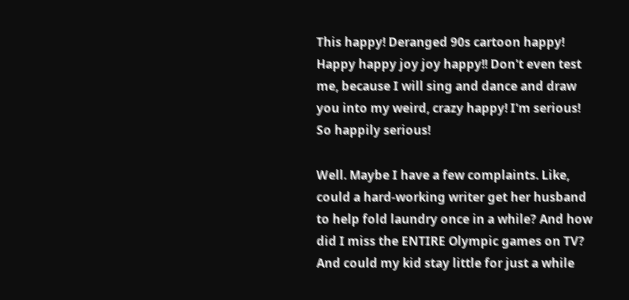This happy! Deranged 90s cartoon happy! Happy happy joy joy happy!! Don't even test me, because I will sing and dance and draw you into my weird, crazy happy! I'm serious! So happily serious!

Well. Maybe I have a few complaints. Like, could a hard-working writer get her husband to help fold laundry once in a while? And how did I miss the ENTIRE Olympic games on TV? And could my kid stay little for just a while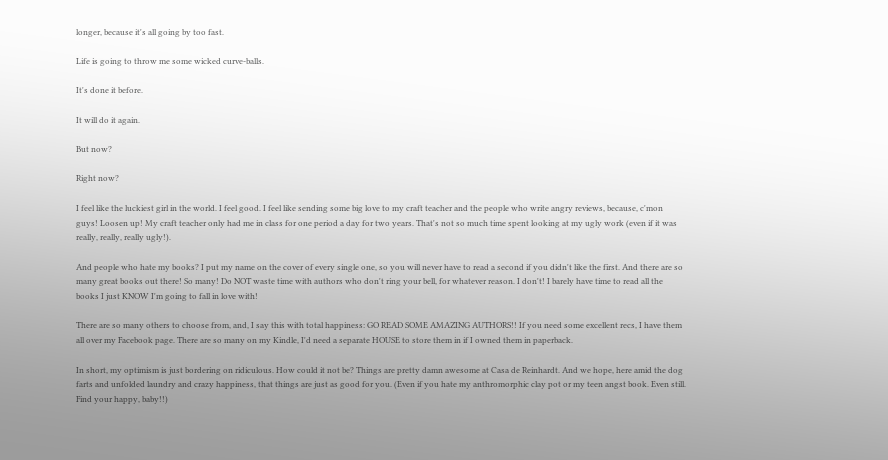longer, because it's all going by too fast.

Life is going to throw me some wicked curve-balls.

It's done it before.

It will do it again.

But now?

Right now?

I feel like the luckiest girl in the world. I feel good. I feel like sending some big love to my craft teacher and the people who write angry reviews, because, c'mon guys! Loosen up! My craft teacher only had me in class for one period a day for two years. That's not so much time spent looking at my ugly work (even if it was really, really, really ugly!).

And people who hate my books? I put my name on the cover of every single one, so you will never have to read a second if you didn't like the first. And there are so many great books out there! So many! Do NOT waste time with authors who don't ring your bell, for whatever reason. I don't! I barely have time to read all the books I just KNOW I'm going to fall in love with!

There are so many others to choose from, and, I say this with total happiness: GO READ SOME AMAZING AUTHORS!! If you need some excellent recs, I have them all over my Facebook page. There are so many on my Kindle, I'd need a separate HOUSE to store them in if I owned them in paperback.

In short, my optimism is just bordering on ridiculous. How could it not be? Things are pretty damn awesome at Casa de Reinhardt. And we hope, here amid the dog farts and unfolded laundry and crazy happiness, that things are just as good for you. (Even if you hate my anthromorphic clay pot or my teen angst book. Even still. Find your happy, baby!!)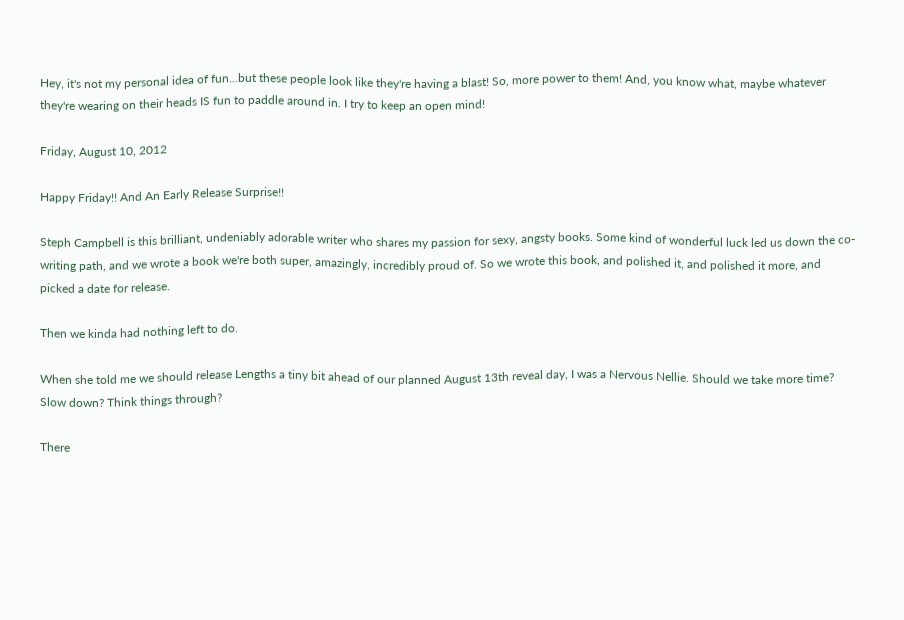Hey, it's not my personal idea of fun...but these people look like they're having a blast! So, more power to them! And, you know what, maybe whatever they're wearing on their heads IS fun to paddle around in. I try to keep an open mind!

Friday, August 10, 2012

Happy Friday!! And An Early Release Surprise!!

Steph Campbell is this brilliant, undeniably adorable writer who shares my passion for sexy, angsty books. Some kind of wonderful luck led us down the co-writing path, and we wrote a book we're both super, amazingly, incredibly proud of. So we wrote this book, and polished it, and polished it more, and picked a date for release.

Then we kinda had nothing left to do.

When she told me we should release Lengths a tiny bit ahead of our planned August 13th reveal day, I was a Nervous Nellie. Should we take more time? Slow down? Think things through?

There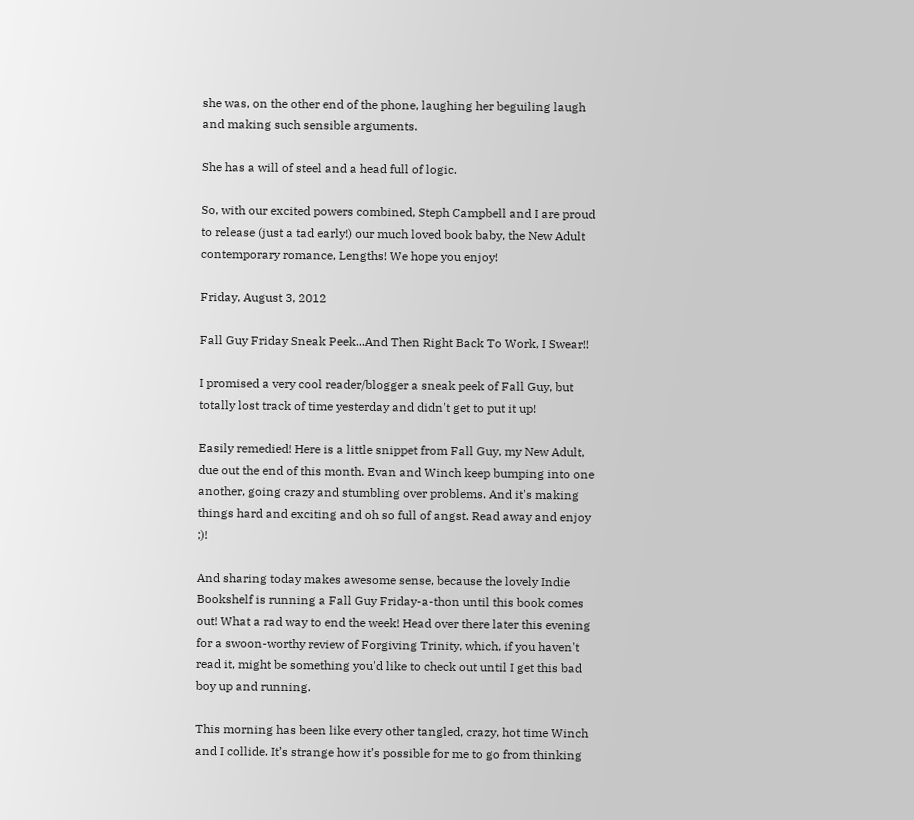she was, on the other end of the phone, laughing her beguiling laugh and making such sensible arguments.

She has a will of steel and a head full of logic.

So, with our excited powers combined, Steph Campbell and I are proud to release (just a tad early!) our much loved book baby, the New Adult contemporary romance, Lengths! We hope you enjoy!

Friday, August 3, 2012

Fall Guy Friday Sneak Peek...And Then Right Back To Work, I Swear!!

I promised a very cool reader/blogger a sneak peek of Fall Guy, but totally lost track of time yesterday and didn't get to put it up!

Easily remedied! Here is a little snippet from Fall Guy, my New Adult, due out the end of this month. Evan and Winch keep bumping into one another, going crazy and stumbling over problems. And it's making things hard and exciting and oh so full of angst. Read away and enjoy ;)!

And sharing today makes awesome sense, because the lovely Indie Bookshelf is running a Fall Guy Friday-a-thon until this book comes out! What a rad way to end the week! Head over there later this evening for a swoon-worthy review of Forgiving Trinity, which, if you haven't read it, might be something you'd like to check out until I get this bad boy up and running.

This morning has been like every other tangled, crazy, hot time Winch and I collide. It’s strange how it’s possible for me to go from thinking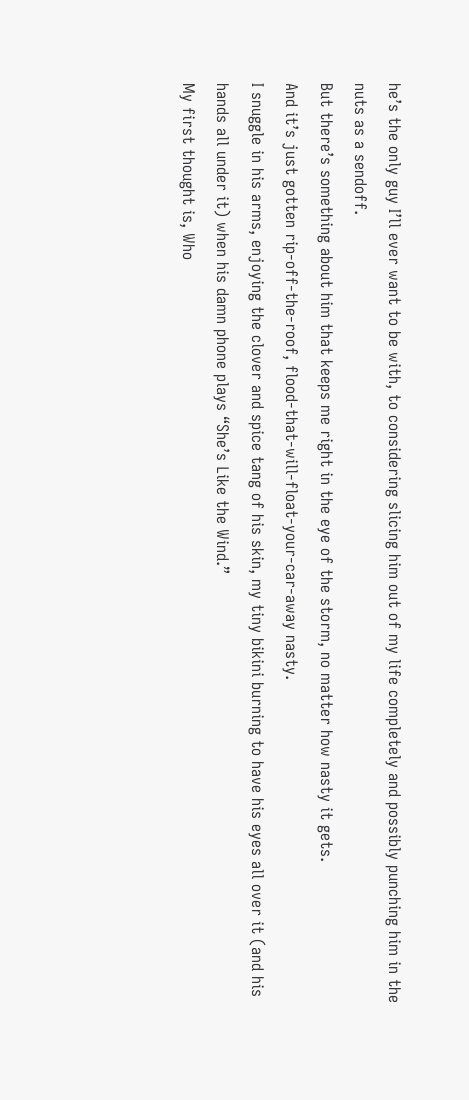he’s the only guy I’ll ever want to be with, to considering slicing him out of my life completely and possibly punching him in the nuts as a sendoff.
But there’s something about him that keeps me right in the eye of the storm, no matter how nasty it gets.
And it’s just gotten rip-off-the-roof, flood-that-will-float-your-car-away nasty.
I snuggle in his arms, enjoying the clover and spice tang of his skin, my tiny bikini burning to have his eyes all over it (and his hands all under it) when his damn phone plays “She’s Like the Wind.”
My first thought is, Who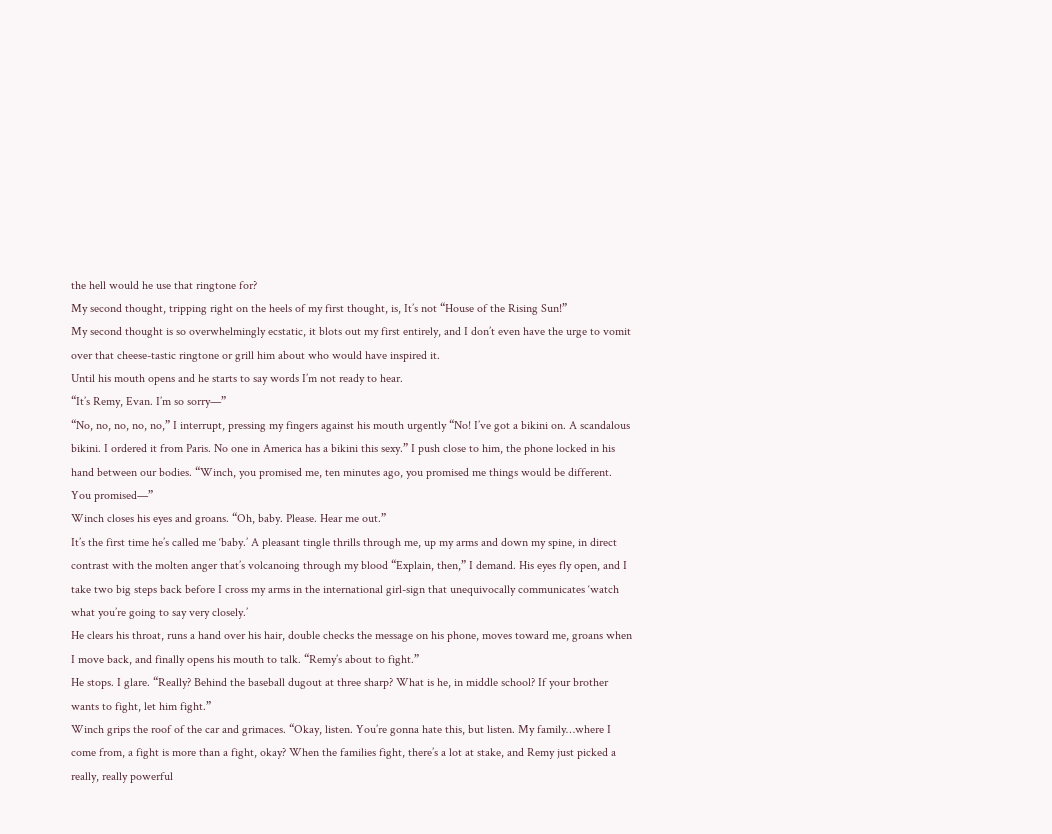the hell would he use that ringtone for?
My second thought, tripping right on the heels of my first thought, is, It’s not “House of the Rising Sun!”
My second thought is so overwhelmingly ecstatic, it blots out my first entirely, and I don’t even have the urge to vomit over that cheese-tastic ringtone or grill him about who would have inspired it.
Until his mouth opens and he starts to say words I’m not ready to hear.
“It’s Remy, Evan. I’m so sorry—”
“No, no, no, no, no,” I interrupt, pressing my fingers against his mouth urgently “No! I’ve got a bikini on. A scandalous bikini. I ordered it from Paris. No one in America has a bikini this sexy.” I push close to him, the phone locked in his hand between our bodies. “Winch, you promised me, ten minutes ago, you promised me things would be different. You promised—”
Winch closes his eyes and groans. “Oh, baby. Please. Hear me out.”
It’s the first time he’s called me ‘baby.’ A pleasant tingle thrills through me, up my arms and down my spine, in direct contrast with the molten anger that’s volcanoing through my blood “Explain, then,” I demand. His eyes fly open, and I take two big steps back before I cross my arms in the international girl-sign that unequivocally communicates ‘watch what you’re going to say very closely.’
He clears his throat, runs a hand over his hair, double checks the message on his phone, moves toward me, groans when I move back, and finally opens his mouth to talk. “Remy’s about to fight.”
He stops. I glare. “Really? Behind the baseball dugout at three sharp? What is he, in middle school? If your brother wants to fight, let him fight.”
Winch grips the roof of the car and grimaces. “Okay, listen. You’re gonna hate this, but listen. My family…where I come from, a fight is more than a fight, okay? When the families fight, there’s a lot at stake, and Remy just picked a really, really powerful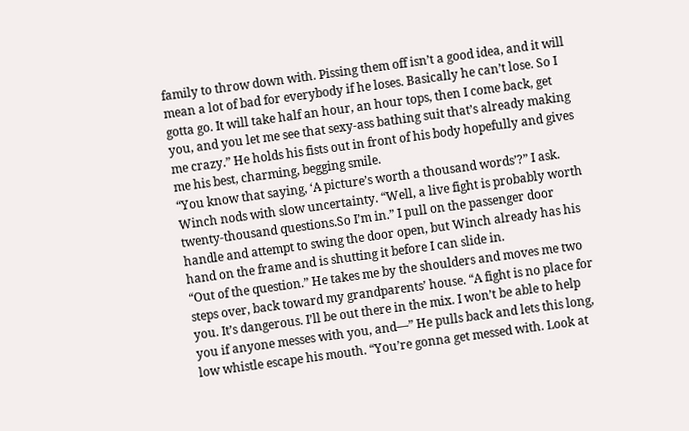family to throw down with. Pissing them off isn’t a good idea, and it will mean a lot of bad for everybody if he loses. Basically he can’t lose. So I gotta go. It will take half an hour, an hour tops, then I come back, get you, and you let me see that sexy-ass bathing suit that’s already making me crazy.” He holds his fists out in front of his body hopefully and gives me his best, charming, begging smile.
“You know that saying, ‘A picture’s worth a thousand words’?” I ask. Winch nods with slow uncertainty. “Well, a live fight is probably worth twenty-thousand questions.So I’m in.” I pull on the passenger door handle and attempt to swing the door open, but Winch already has his hand on the frame and is shutting it before I can slide in.
“Out of the question.” He takes me by the shoulders and moves me two steps over, back toward my grandparents’ house. “A fight is no place for you. It’s dangerous. I’ll be out there in the mix. I won’t be able to help you if anyone messes with you, and—” He pulls back and lets this long, low whistle escape his mouth. “You’re gonna get messed with. Look at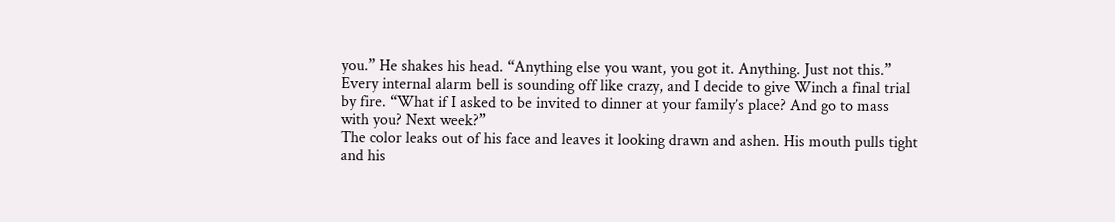you.” He shakes his head. “Anything else you want, you got it. Anything. Just not this.”
Every internal alarm bell is sounding off like crazy, and I decide to give Winch a final trial by fire. “What if I asked to be invited to dinner at your family’s place? And go to mass with you? Next week?”
The color leaks out of his face and leaves it looking drawn and ashen. His mouth pulls tight and his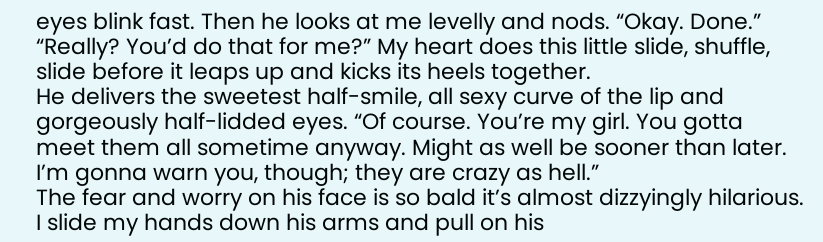eyes blink fast. Then he looks at me levelly and nods. “Okay. Done.”
“Really? You’d do that for me?” My heart does this little slide, shuffle, slide before it leaps up and kicks its heels together.
He delivers the sweetest half-smile, all sexy curve of the lip and gorgeously half-lidded eyes. “Of course. You’re my girl. You gotta meet them all sometime anyway. Might as well be sooner than later. I’m gonna warn you, though; they are crazy as hell.”
The fear and worry on his face is so bald it’s almost dizzyingly hilarious. I slide my hands down his arms and pull on his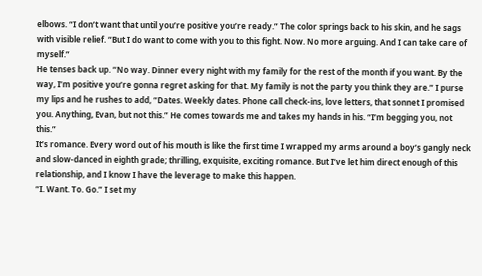elbows. “I don’t want that until you’re positive you’re ready.” The color springs back to his skin, and he sags with visible relief. “But I do want to come with you to this fight. Now. No more arguing. And I can take care of myself.”
He tenses back up. “No way. Dinner every night with my family for the rest of the month if you want. By the way, I’m positive you’re gonna regret asking for that. My family is not the party you think they are.” I purse my lips and he rushes to add, “Dates. Weekly dates. Phone call check-ins, love letters, that sonnet I promised you. Anything, Evan, but not this.” He comes towards me and takes my hands in his. “I’m begging you, not this.”
It’s romance. Every word out of his mouth is like the first time I wrapped my arms around a boy’s gangly neck and slow-danced in eighth grade; thrilling, exquisite, exciting romance. But I’ve let him direct enough of this relationship, and I know I have the leverage to make this happen.
“I. Want. To. Go.” I set my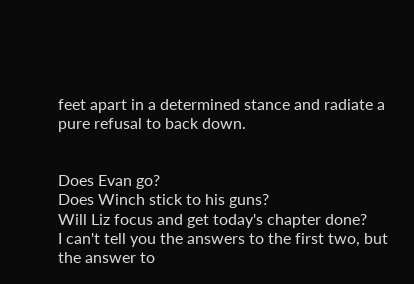feet apart in a determined stance and radiate a pure refusal to back down.


Does Evan go?
Does Winch stick to his guns?
Will Liz focus and get today's chapter done?
I can't tell you the answers to the first two, but the answer to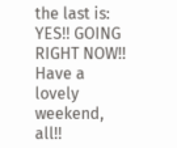the last is: YES!! GOING RIGHT NOW!!
Have a lovely weekend, all!!